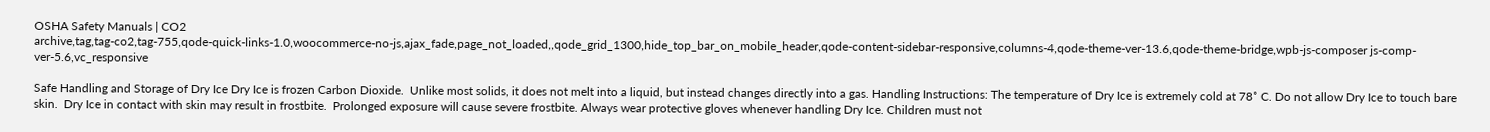OSHA Safety Manuals | CO2
archive,tag,tag-co2,tag-755,qode-quick-links-1.0,woocommerce-no-js,ajax_fade,page_not_loaded,,qode_grid_1300,hide_top_bar_on_mobile_header,qode-content-sidebar-responsive,columns-4,qode-theme-ver-13.6,qode-theme-bridge,wpb-js-composer js-comp-ver-5.6,vc_responsive

Safe Handling and Storage of Dry Ice Dry Ice is frozen Carbon Dioxide.  Unlike most solids, it does not melt into a liquid, but instead changes directly into a gas. Handling Instructions: The temperature of Dry Ice is extremely cold at 78˚ C. Do not allow Dry Ice to touch bare skin.  Dry Ice in contact with skin may result in frostbite.  Prolonged exposure will cause severe frostbite. Always wear protective gloves whenever handling Dry Ice. Children must not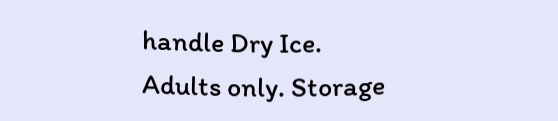handle Dry Ice.  Adults only. Storage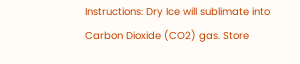Instructions: Dry Ice will sublimate into Carbon Dioxide (CO2) gas. Store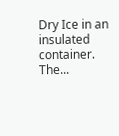Dry Ice in an insulated container.  The...